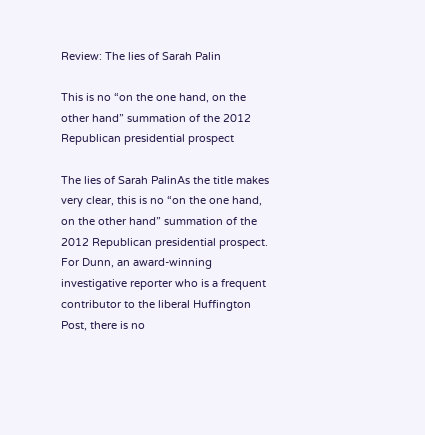Review: The lies of Sarah Palin

This is no “on the one hand, on the other hand” summation of the 2012 Republican presidential prospect

The lies of Sarah PalinAs the title makes very clear, this is no “on the one hand, on the other hand” summation of the 2012 Republican presidential prospect. For Dunn, an award-winning investigative reporter who is a frequent contributor to the liberal Huffington Post, there is no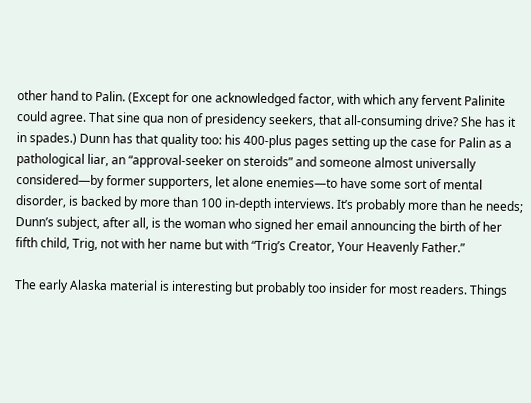other hand to Palin. (Except for one acknowledged factor, with which any fervent Palinite could agree. That sine qua non of presidency seekers, that all-consuming drive? She has it in spades.) Dunn has that quality too: his 400-plus pages setting up the case for Palin as a pathological liar, an “approval-seeker on steroids” and someone almost universally considered—by former supporters, let alone enemies—to have some sort of mental disorder, is backed by more than 100 in-depth interviews. It’s probably more than he needs; Dunn’s subject, after all, is the woman who signed her email announcing the birth of her fifth child, Trig, not with her name but with “Trig’s Creator, Your Heavenly Father.”

The early Alaska material is interesting but probably too insider for most readers. Things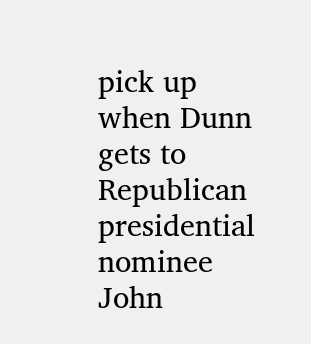pick up when Dunn gets to Republican presidential nominee John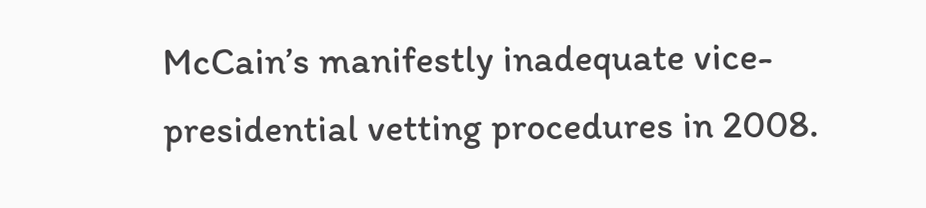McCain’s manifestly inadequate vice-presidential vetting procedures in 2008.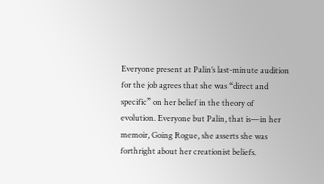Everyone present at Palin’s last-minute audition for the job agrees that she was “direct and specific” on her belief in the theory of evolution. Everyone but Palin, that is—in her memoir, Going Rogue, she asserts she was forthright about her creationist beliefs.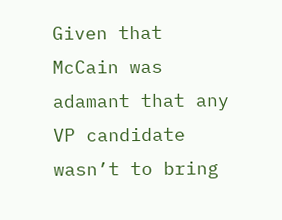Given that McCain was adamant that any VP candidate wasn’t to bring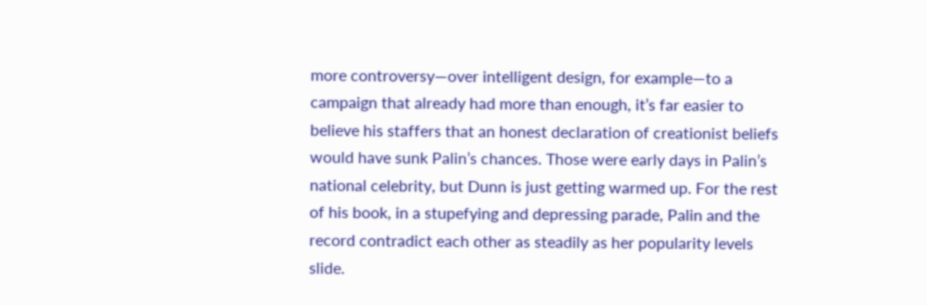more controversy—over intelligent design, for example—to a campaign that already had more than enough, it’s far easier to believe his staffers that an honest declaration of creationist beliefs would have sunk Palin’s chances. Those were early days in Palin’s national celebrity, but Dunn is just getting warmed up. For the rest of his book, in a stupefying and depressing parade, Palin and the record contradict each other as steadily as her popularity levels slide.